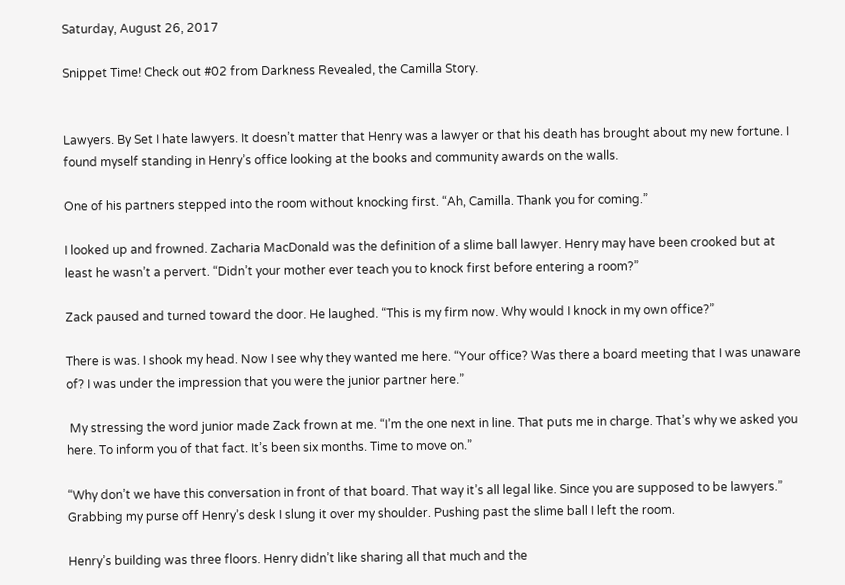Saturday, August 26, 2017

Snippet Time! Check out #02 from Darkness Revealed, the Camilla Story.


Lawyers. By Set I hate lawyers. It doesn’t matter that Henry was a lawyer or that his death has brought about my new fortune. I found myself standing in Henry’s office looking at the books and community awards on the walls.

One of his partners stepped into the room without knocking first. “Ah, Camilla. Thank you for coming.”

I looked up and frowned. Zacharia MacDonald was the definition of a slime ball lawyer. Henry may have been crooked but at least he wasn’t a pervert. “Didn’t your mother ever teach you to knock first before entering a room?”

Zack paused and turned toward the door. He laughed. “This is my firm now. Why would I knock in my own office?”

There is was. I shook my head. Now I see why they wanted me here. “Your office? Was there a board meeting that I was unaware of? I was under the impression that you were the junior partner here.”

 My stressing the word junior made Zack frown at me. “I’m the one next in line. That puts me in charge. That’s why we asked you here. To inform you of that fact. It’s been six months. Time to move on.”

“Why don’t we have this conversation in front of that board. That way it’s all legal like. Since you are supposed to be lawyers.” Grabbing my purse off Henry’s desk I slung it over my shoulder. Pushing past the slime ball I left the room.

Henry’s building was three floors. Henry didn’t like sharing all that much and the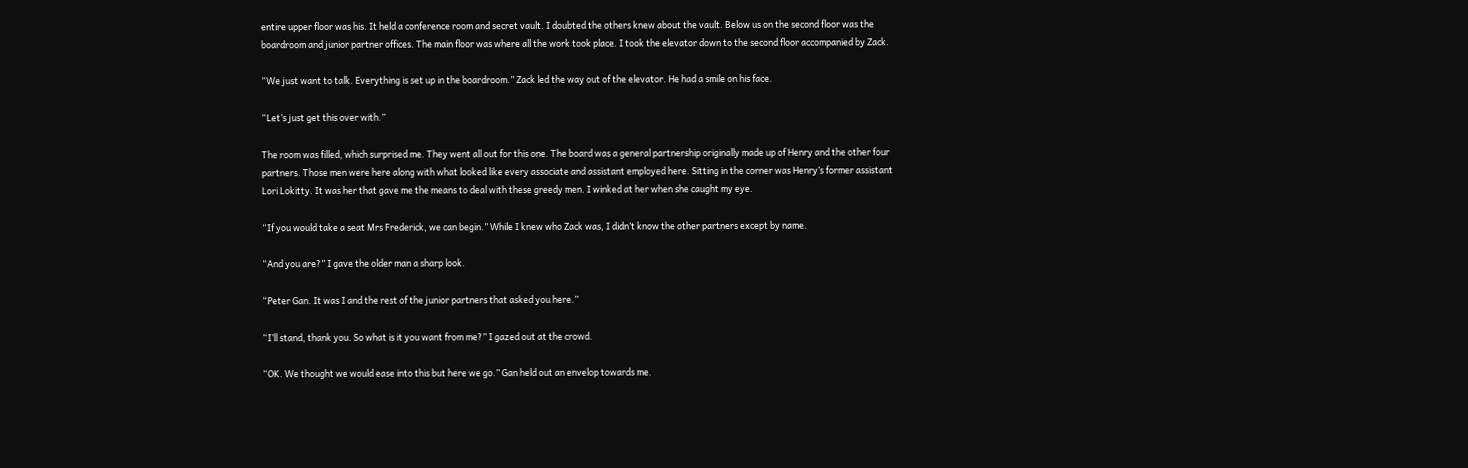entire upper floor was his. It held a conference room and secret vault. I doubted the others knew about the vault. Below us on the second floor was the boardroom and junior partner offices. The main floor was where all the work took place. I took the elevator down to the second floor accompanied by Zack.

“We just want to talk. Everything is set up in the boardroom.” Zack led the way out of the elevator. He had a smile on his face.

“Let’s just get this over with.”

The room was filled, which surprised me. They went all out for this one. The board was a general partnership originally made up of Henry and the other four partners. Those men were here along with what looked like every associate and assistant employed here. Sitting in the corner was Henry’s former assistant Lori Lokitty. It was her that gave me the means to deal with these greedy men. I winked at her when she caught my eye.

“If you would take a seat Mrs Frederick, we can begin.” While I knew who Zack was, I didn’t know the other partners except by name.

“And you are?” I gave the older man a sharp look.

“Peter Gan. It was I and the rest of the junior partners that asked you here.”

“I’ll stand, thank you. So what is it you want from me?” I gazed out at the crowd.

“OK. We thought we would ease into this but here we go.” Gan held out an envelop towards me.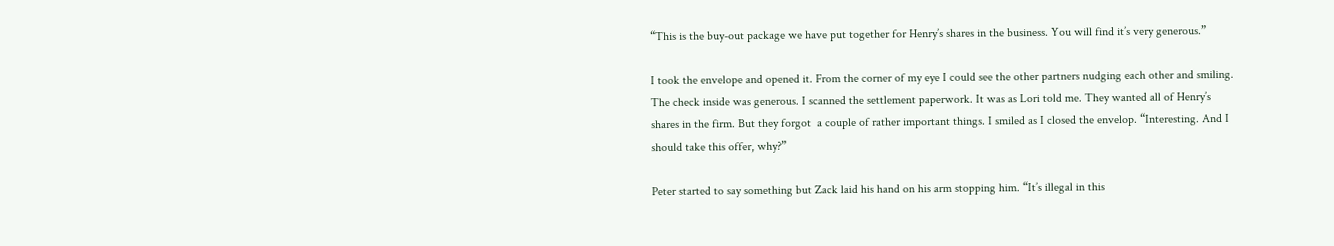“This is the buy-out package we have put together for Henry’s shares in the business. You will find it’s very generous.”

I took the envelope and opened it. From the corner of my eye I could see the other partners nudging each other and smiling. The check inside was generous. I scanned the settlement paperwork. It was as Lori told me. They wanted all of Henry’s shares in the firm. But they forgot  a couple of rather important things. I smiled as I closed the envelop. “Interesting. And I should take this offer, why?”

Peter started to say something but Zack laid his hand on his arm stopping him. “It’s illegal in this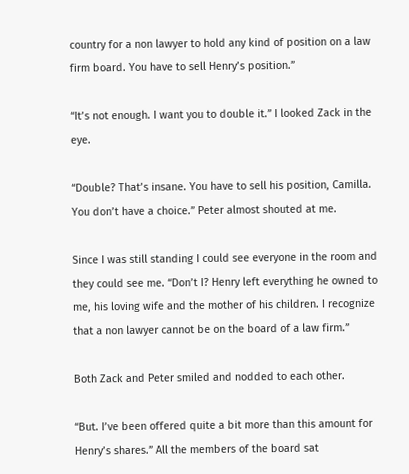country for a non lawyer to hold any kind of position on a law firm board. You have to sell Henry’s position.”

“It’s not enough. I want you to double it.” I looked Zack in the eye.

“Double? That’s insane. You have to sell his position, Camilla. You don’t have a choice.” Peter almost shouted at me.

Since I was still standing I could see everyone in the room and they could see me. “Don’t I? Henry left everything he owned to me, his loving wife and the mother of his children. I recognize that a non lawyer cannot be on the board of a law firm.”

Both Zack and Peter smiled and nodded to each other.

“But. I’ve been offered quite a bit more than this amount for Henry’s shares.” All the members of the board sat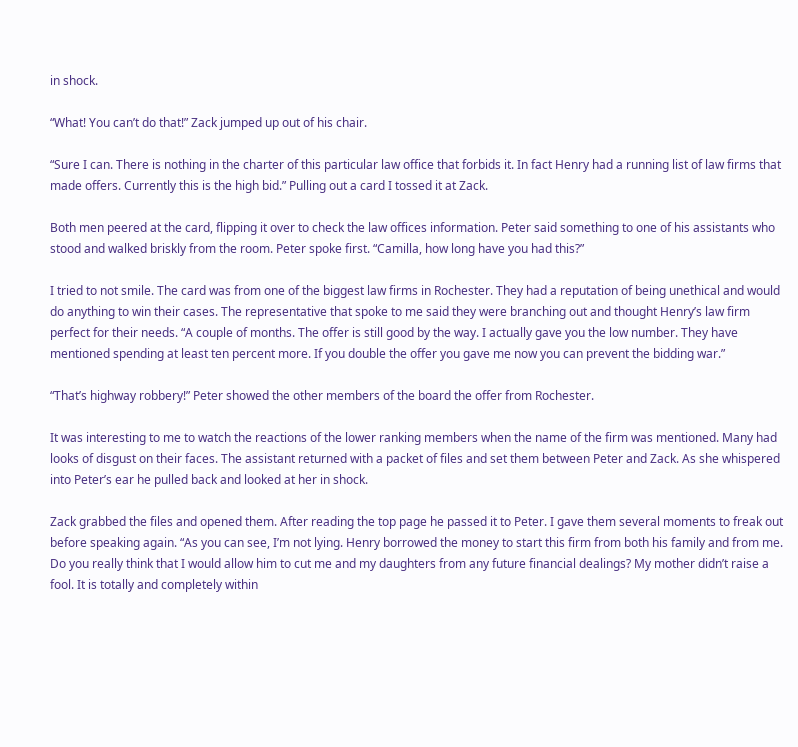in shock.

“What! You can’t do that!” Zack jumped up out of his chair.

“Sure I can. There is nothing in the charter of this particular law office that forbids it. In fact Henry had a running list of law firms that made offers. Currently this is the high bid.” Pulling out a card I tossed it at Zack.

Both men peered at the card, flipping it over to check the law offices information. Peter said something to one of his assistants who stood and walked briskly from the room. Peter spoke first. “Camilla, how long have you had this?”

I tried to not smile. The card was from one of the biggest law firms in Rochester. They had a reputation of being unethical and would do anything to win their cases. The representative that spoke to me said they were branching out and thought Henry’s law firm perfect for their needs. “A couple of months. The offer is still good by the way. I actually gave you the low number. They have mentioned spending at least ten percent more. If you double the offer you gave me now you can prevent the bidding war.”

“That’s highway robbery!” Peter showed the other members of the board the offer from Rochester.

It was interesting to me to watch the reactions of the lower ranking members when the name of the firm was mentioned. Many had looks of disgust on their faces. The assistant returned with a packet of files and set them between Peter and Zack. As she whispered into Peter’s ear he pulled back and looked at her in shock.

Zack grabbed the files and opened them. After reading the top page he passed it to Peter. I gave them several moments to freak out before speaking again. “As you can see, I’m not lying. Henry borrowed the money to start this firm from both his family and from me. Do you really think that I would allow him to cut me and my daughters from any future financial dealings? My mother didn’t raise a fool. It is totally and completely within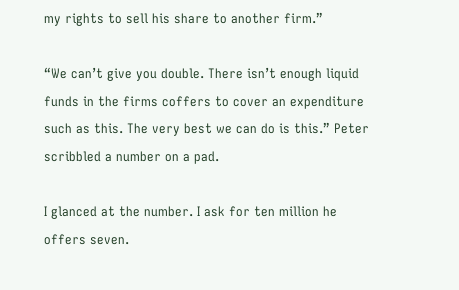my rights to sell his share to another firm.”

“We can’t give you double. There isn’t enough liquid funds in the firms coffers to cover an expenditure such as this. The very best we can do is this.” Peter scribbled a number on a pad.

I glanced at the number. I ask for ten million he offers seven.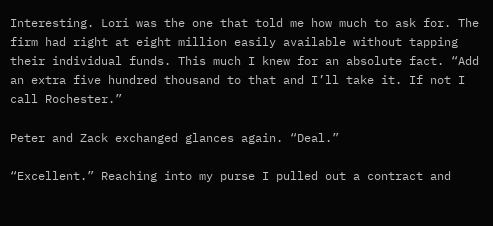Interesting. Lori was the one that told me how much to ask for. The firm had right at eight million easily available without tapping their individual funds. This much I knew for an absolute fact. “Add an extra five hundred thousand to that and I’ll take it. If not I call Rochester.”

Peter and Zack exchanged glances again. “Deal.”

“Excellent.” Reaching into my purse I pulled out a contract and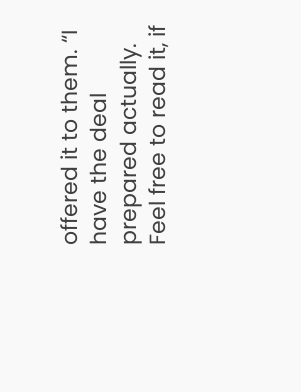offered it to them. “I have the deal prepared actually. Feel free to read it, if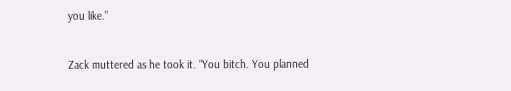you like.”

Zack muttered as he took it. “You bitch. You planned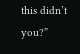this didn’t you?”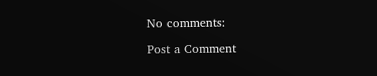No comments:

Post a Comment